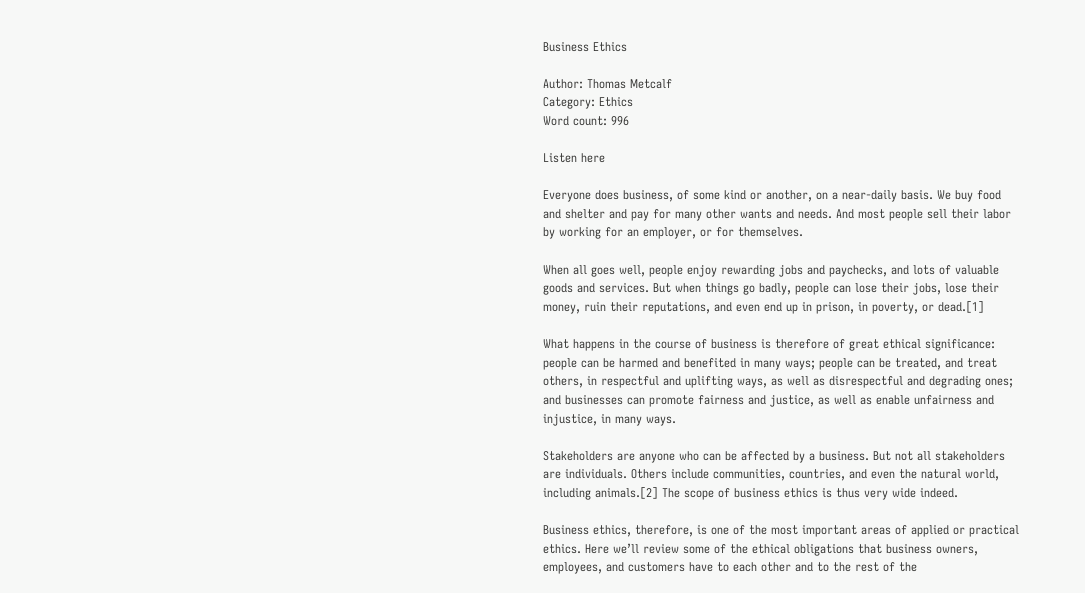Business Ethics

Author: Thomas Metcalf
Category: Ethics
Word count: 996

Listen here

Everyone does business, of some kind or another, on a near-daily basis. We buy food and shelter and pay for many other wants and needs. And most people sell their labor by working for an employer, or for themselves.

When all goes well, people enjoy rewarding jobs and paychecks, and lots of valuable goods and services. But when things go badly, people can lose their jobs, lose their money, ruin their reputations, and even end up in prison, in poverty, or dead.[1]

What happens in the course of business is therefore of great ethical significance: people can be harmed and benefited in many ways; people can be treated, and treat others, in respectful and uplifting ways, as well as disrespectful and degrading ones; and businesses can promote fairness and justice, as well as enable unfairness and injustice, in many ways.

Stakeholders are anyone who can be affected by a business. But not all stakeholders are individuals. Others include communities, countries, and even the natural world, including animals.[2] The scope of business ethics is thus very wide indeed.

Business ethics, therefore, is one of the most important areas of applied or practical ethics. Here we’ll review some of the ethical obligations that business owners, employees, and customers have to each other and to the rest of the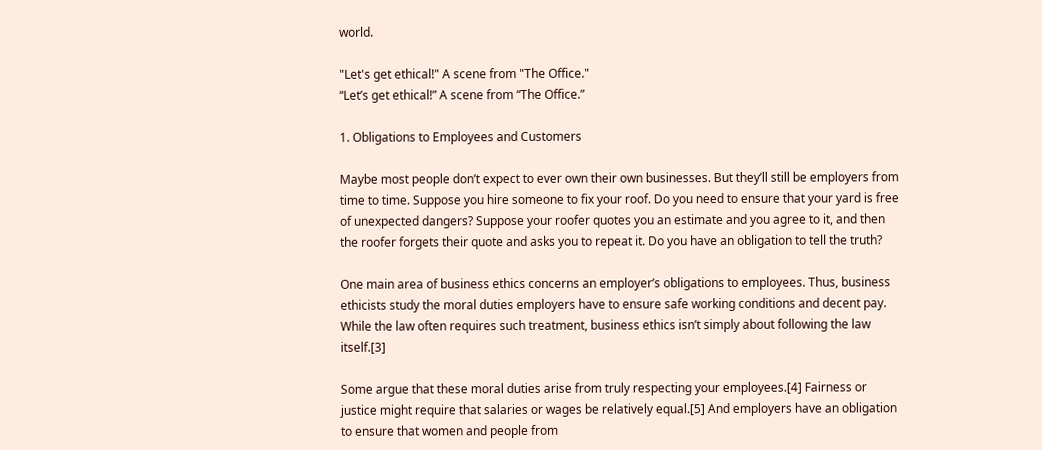world.

"Let's get ethical!" A scene from "The Office."
“Let’s get ethical!” A scene from “The Office.”

1. Obligations to Employees and Customers

Maybe most people don’t expect to ever own their own businesses. But they’ll still be employers from time to time. Suppose you hire someone to fix your roof. Do you need to ensure that your yard is free of unexpected dangers? Suppose your roofer quotes you an estimate and you agree to it, and then the roofer forgets their quote and asks you to repeat it. Do you have an obligation to tell the truth?

One main area of business ethics concerns an employer’s obligations to employees. Thus, business ethicists study the moral duties employers have to ensure safe working conditions and decent pay. While the law often requires such treatment, business ethics isn’t simply about following the law itself.[3]

Some argue that these moral duties arise from truly respecting your employees.[4] Fairness or justice might require that salaries or wages be relatively equal.[5] And employers have an obligation to ensure that women and people from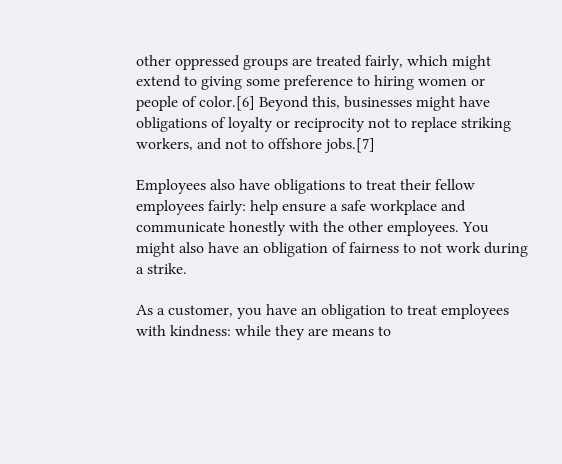other oppressed groups are treated fairly, which might extend to giving some preference to hiring women or people of color.[6] Beyond this, businesses might have obligations of loyalty or reciprocity not to replace striking workers, and not to offshore jobs.[7]

Employees also have obligations to treat their fellow employees fairly: help ensure a safe workplace and communicate honestly with the other employees. You might also have an obligation of fairness to not work during a strike.

As a customer, you have an obligation to treat employees with kindness: while they are means to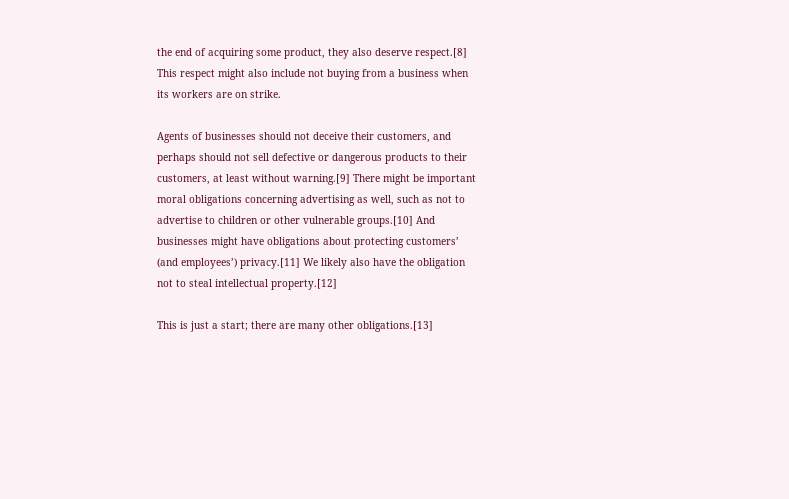the end of acquiring some product, they also deserve respect.[8] This respect might also include not buying from a business when its workers are on strike.

Agents of businesses should not deceive their customers, and perhaps should not sell defective or dangerous products to their customers, at least without warning.[9] There might be important moral obligations concerning advertising as well, such as not to advertise to children or other vulnerable groups.[10] And businesses might have obligations about protecting customers’ (and employees’) privacy.[11] We likely also have the obligation not to steal intellectual property.[12]

This is just a start; there are many other obligations.[13]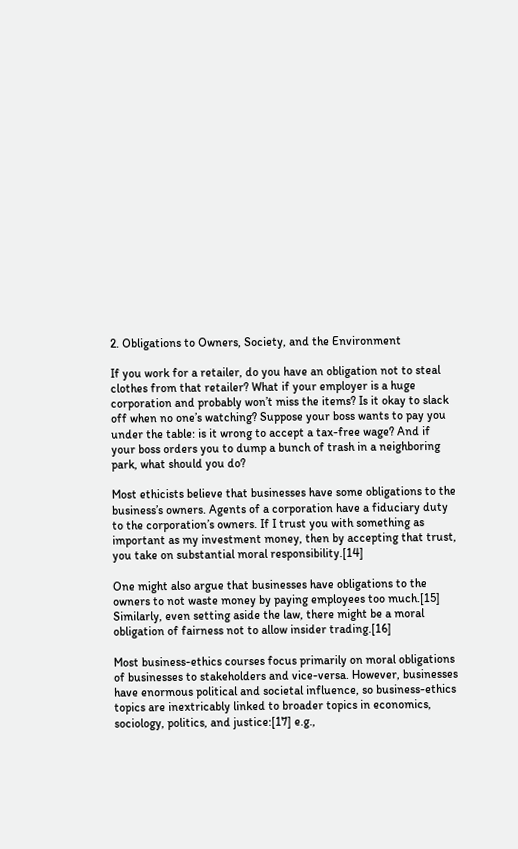2. Obligations to Owners, Society, and the Environment

If you work for a retailer, do you have an obligation not to steal clothes from that retailer? What if your employer is a huge corporation and probably won’t miss the items? Is it okay to slack off when no one’s watching? Suppose your boss wants to pay you under the table: is it wrong to accept a tax-free wage? And if your boss orders you to dump a bunch of trash in a neighboring park, what should you do?

Most ethicists believe that businesses have some obligations to the business’s owners. Agents of a corporation have a fiduciary duty to the corporation’s owners. If I trust you with something as important as my investment money, then by accepting that trust, you take on substantial moral responsibility.[14]

One might also argue that businesses have obligations to the owners to not waste money by paying employees too much.[15] Similarly, even setting aside the law, there might be a moral obligation of fairness not to allow insider trading.[16]

Most business-ethics courses focus primarily on moral obligations of businesses to stakeholders and vice-versa. However, businesses have enormous political and societal influence, so business-ethics topics are inextricably linked to broader topics in economics, sociology, politics, and justice:[17] e.g.,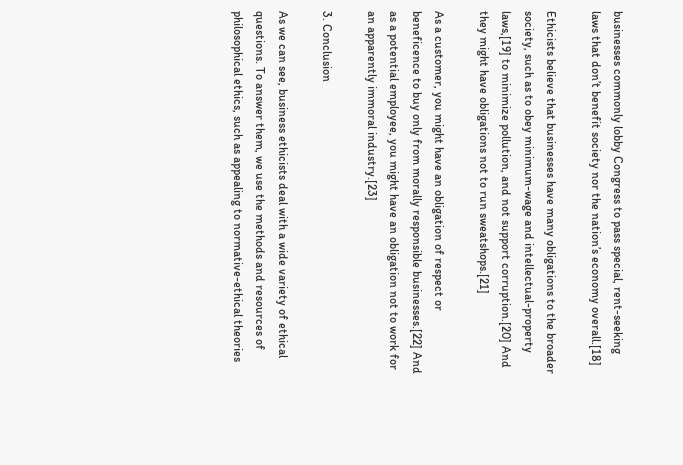businesses commonly lobby Congress to pass special, rent-seeking laws that don’t benefit society nor the nation’s economy overall.[18]

Ethicists believe that businesses have many obligations to the broader society, such as to obey minimum-wage and intellectual-property laws,[19] to minimize pollution, and not support corruption.[20] And they might have obligations not to run sweatshops.[21]

As a customer, you might have an obligation of respect or beneficence to buy only from morally responsible businesses.[22] And as a potential employee, you might have an obligation not to work for an apparently immoral industry.[23]

3. Conclusion

As we can see, business ethicists deal with a wide variety of ethical questions. To answer them, we use the methods and resources of philosophical ethics, such as appealing to normative-ethical theories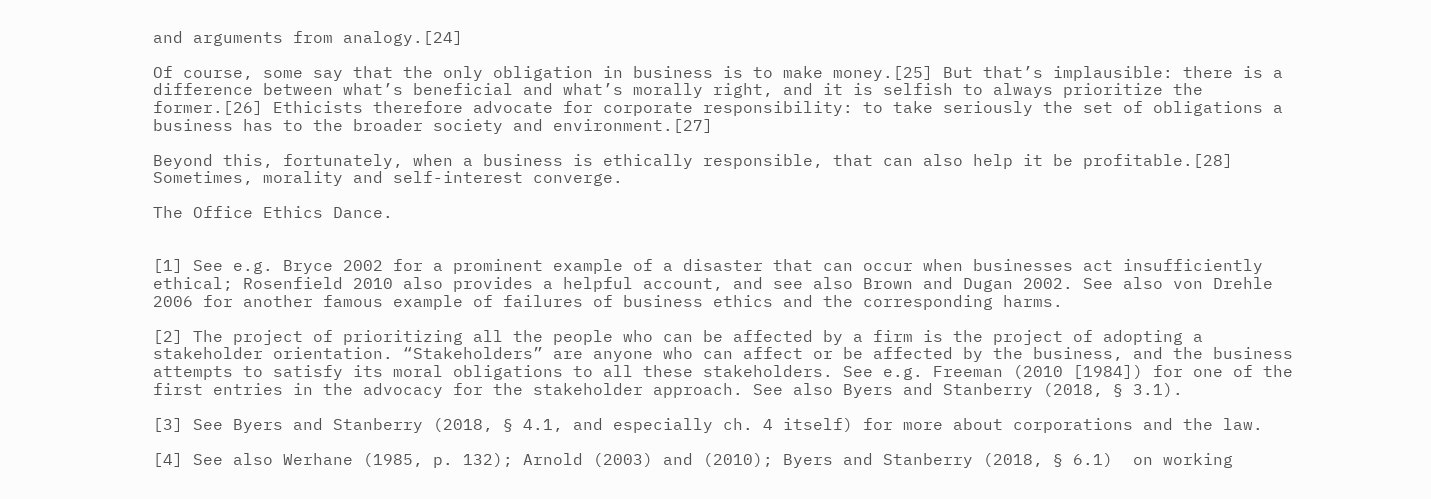and arguments from analogy.[24]

Of course, some say that the only obligation in business is to make money.[25] But that’s implausible: there is a difference between what’s beneficial and what’s morally right, and it is selfish to always prioritize the former.[26] Ethicists therefore advocate for corporate responsibility: to take seriously the set of obligations a business has to the broader society and environment.[27]

Beyond this, fortunately, when a business is ethically responsible, that can also help it be profitable.[28] Sometimes, morality and self-interest converge.

The Office Ethics Dance.


[1] See e.g. Bryce 2002 for a prominent example of a disaster that can occur when businesses act insufficiently ethical; Rosenfield 2010 also provides a helpful account, and see also Brown and Dugan 2002. See also von Drehle 2006 for another famous example of failures of business ethics and the corresponding harms.

[2] The project of prioritizing all the people who can be affected by a firm is the project of adopting a stakeholder orientation. “Stakeholders” are anyone who can affect or be affected by the business, and the business attempts to satisfy its moral obligations to all these stakeholders. See e.g. Freeman (2010 [1984]) for one of the first entries in the advocacy for the stakeholder approach. See also Byers and Stanberry (2018, § 3.1).

[3] See Byers and Stanberry (2018, § 4.1, and especially ch. 4 itself) for more about corporations and the law.

[4] See also Werhane (1985, p. 132); Arnold (2003) and (2010); Byers and Stanberry (2018, § 6.1)  on working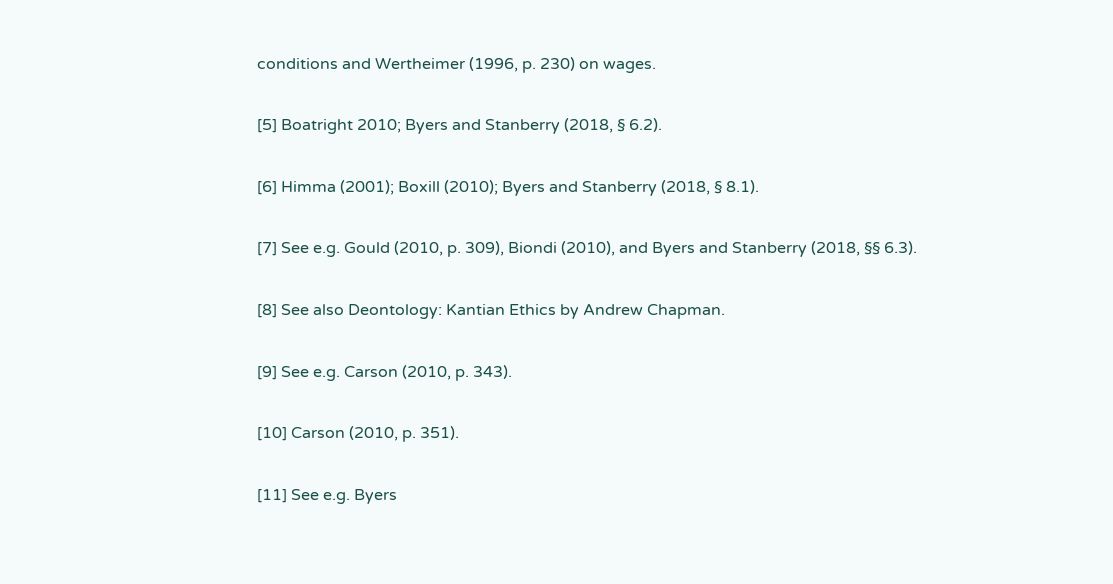conditions and Wertheimer (1996, p. 230) on wages.

[5] Boatright 2010; Byers and Stanberry (2018, § 6.2).

[6] Himma (2001); Boxill (2010); Byers and Stanberry (2018, § 8.1).

[7] See e.g. Gould (2010, p. 309), Biondi (2010), and Byers and Stanberry (2018, §§ 6.3).

[8] See also Deontology: Kantian Ethics by Andrew Chapman.

[9] See e.g. Carson (2010, p. 343).

[10] Carson (2010, p. 351).

[11] See e.g. Byers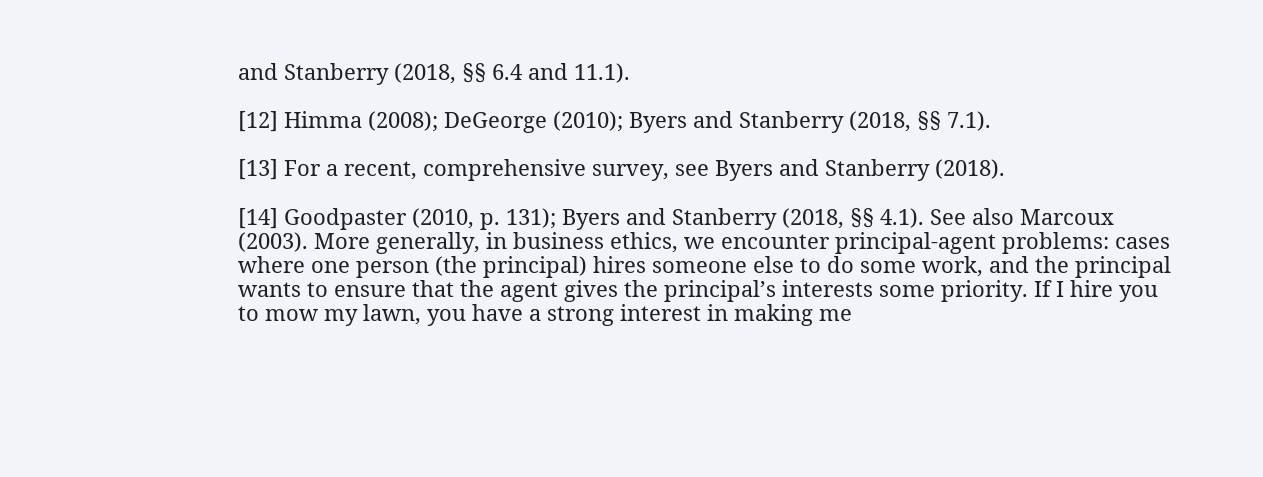and Stanberry (2018, §§ 6.4 and 11.1).

[12] Himma (2008); DeGeorge (2010); Byers and Stanberry (2018, §§ 7.1).

[13] For a recent, comprehensive survey, see Byers and Stanberry (2018).

[14] Goodpaster (2010, p. 131); Byers and Stanberry (2018, §§ 4.1). See also Marcoux (2003). More generally, in business ethics, we encounter principal-agent problems: cases where one person (the principal) hires someone else to do some work, and the principal wants to ensure that the agent gives the principal’s interests some priority. If I hire you to mow my lawn, you have a strong interest in making me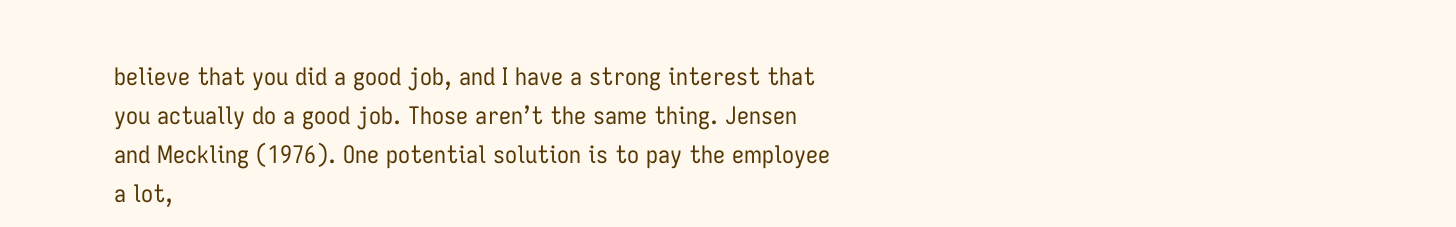believe that you did a good job, and I have a strong interest that you actually do a good job. Those aren’t the same thing. Jensen and Meckling (1976). One potential solution is to pay the employee a lot,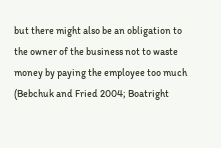but there might also be an obligation to the owner of the business not to waste money by paying the employee too much (Bebchuk and Fried 2004; Boatright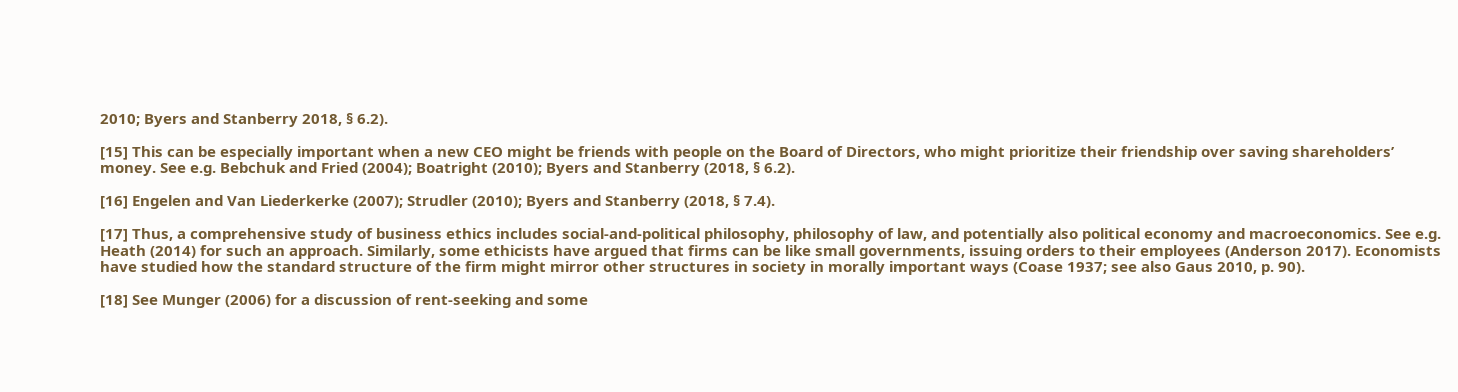2010; Byers and Stanberry 2018, § 6.2).

[15] This can be especially important when a new CEO might be friends with people on the Board of Directors, who might prioritize their friendship over saving shareholders’ money. See e.g. Bebchuk and Fried (2004); Boatright (2010); Byers and Stanberry (2018, § 6.2).

[16] Engelen and Van Liederkerke (2007); Strudler (2010); Byers and Stanberry (2018, § 7.4).

[17] Thus, a comprehensive study of business ethics includes social-and-political philosophy, philosophy of law, and potentially also political economy and macroeconomics. See e.g. Heath (2014) for such an approach. Similarly, some ethicists have argued that firms can be like small governments, issuing orders to their employees (Anderson 2017). Economists have studied how the standard structure of the firm might mirror other structures in society in morally important ways (Coase 1937; see also Gaus 2010, p. 90).

[18] See Munger (2006) for a discussion of rent-seeking and some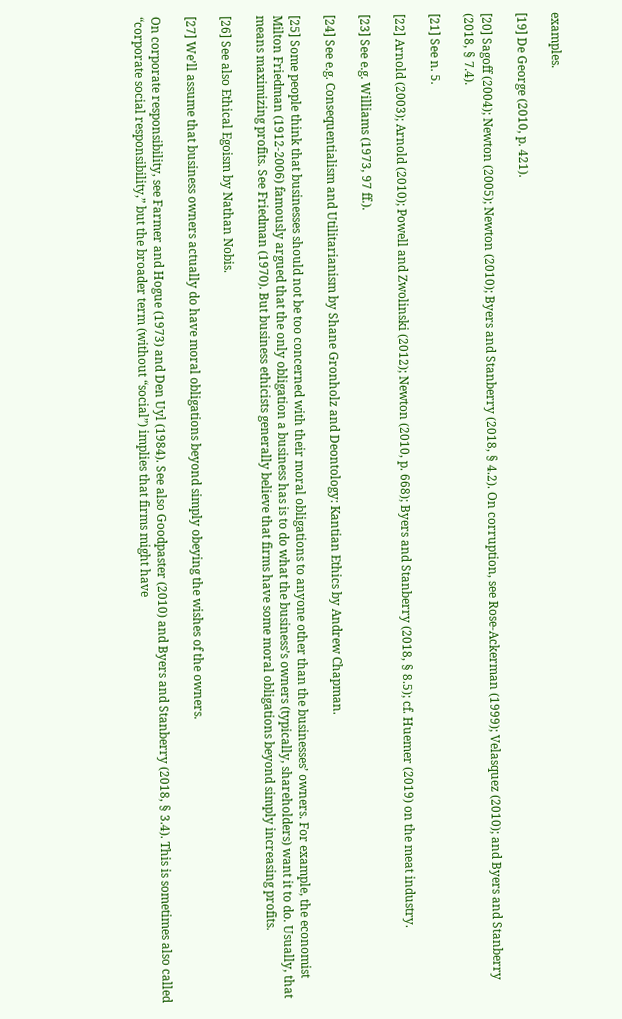examples.

[19] De George (2010, p. 421).

[20] Sagoff (2004); Newton (2005); Newton (2010); Byers and Stanberry (2018, § 4.2). On corruption, see Rose-Ackerman (1999); Velasquez (2010); and Byers and Stanberry (2018, § 7.4).

[21] See n. 5.

[22] Arnold (2003); Arnold (2010); Powell and Zwolinski (2012); Newton (2010, p. 668); Byers and Stanberry (2018, § 8.5); cf. Huemer (2019) on the meat industry.

[23] See e.g. Williams (1973, 97 ff.).

[24] See e.g. Consequentialism and Utilitarianism by Shane Gronholz and Deontology: Kantian Ethics by Andrew Chapman.

[25] Some people think that businesses should not be too concerned with their moral obligations to anyone other than the businesses’ owners. For example, the economist Milton Friedman (1912-2006) famously argued that the only obligation a business has is to do what the business’s owners (typically, shareholders) want it to do. Usually, that means maximizing profits. See Friedman (1970). But business ethicists generally believe that firms have some moral obligations beyond simply increasing profits.

[26] See also Ethical Egoism by Nathan Nobis.

[27] We’ll assume that business owners actually do have moral obligations beyond simply obeying the wishes of the owners.

On corporate responsibility, see Farmer and Hogue (1973) and Den Uyl (1984). See also Goodpaster (2010) and Byers and Stanberry (2018, § 3.4). This is sometimes also called “corporate social responsibility,” but the broader term (without “social”) implies that firms might have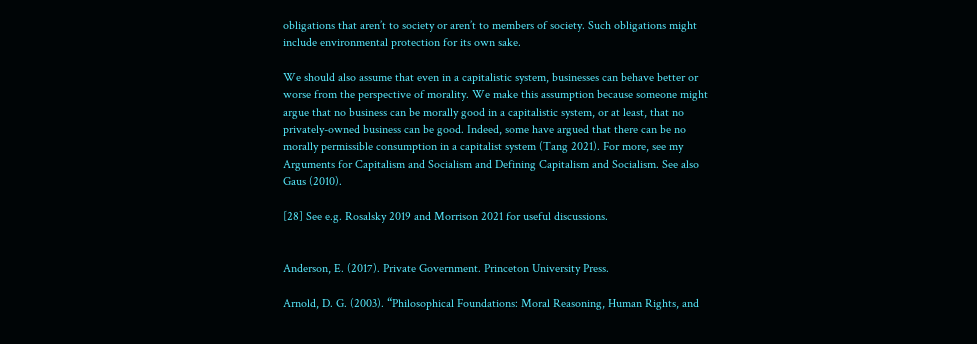obligations that aren’t to society or aren’t to members of society. Such obligations might include environmental protection for its own sake.

We should also assume that even in a capitalistic system, businesses can behave better or worse from the perspective of morality. We make this assumption because someone might argue that no business can be morally good in a capitalistic system, or at least, that no privately-owned business can be good. Indeed, some have argued that there can be no morally permissible consumption in a capitalist system (Tang 2021). For more, see my Arguments for Capitalism and Socialism and Defining Capitalism and Socialism. See also Gaus (2010).

[28] See e.g. Rosalsky 2019 and Morrison 2021 for useful discussions.


Anderson, E. (2017). Private Government. Princeton University Press.

Arnold, D. G. (2003). “Philosophical Foundations: Moral Reasoning, Human Rights, and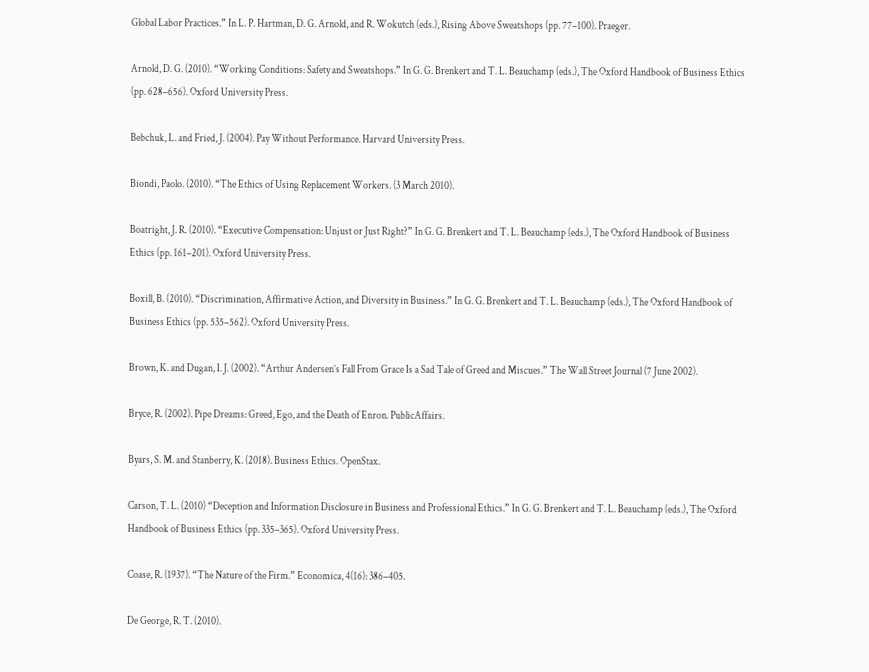Global Labor Practices.” In L. P. Hartman, D. G. Arnold, and R. Wokutch (eds.), Rising Above Sweatshops (pp. 77–100). Praeger.

Arnold, D. G. (2010). “Working Conditions: Safety and Sweatshops.” In G. G. Brenkert and T. L. Beauchamp (eds.), The Oxford Handbook of Business Ethics (pp. 628–656). Oxford University Press.

Bebchuk, L. and Fried, J. (2004). Pay Without Performance. Harvard University Press.

Biondi, Paolo. (2010). “The Ethics of Using Replacement Workers. (3 March 2010).

Boatright, J. R. (2010). “Executive Compensation: Unjust or Just Right?” In G. G. Brenkert and T. L. Beauchamp (eds.), The Oxford Handbook of Business Ethics (pp. 161–201). Oxford University Press.

Boxill, B. (2010). “Discrimination, Affirmative Action, and Diversity in Business.” In G. G. Brenkert and T. L. Beauchamp (eds.), The Oxford Handbook of Business Ethics (pp. 535–562). Oxford University Press.

Brown, K. and Dugan, I. J. (2002). “Arthur Andersen’s Fall From Grace Is a Sad Tale of Greed and Miscues.” The Wall Street Journal (7 June 2002).

Bryce, R. (2002). Pipe Dreams: Greed, Ego, and the Death of Enron. PublicAffairs.

Byars, S. M. and Stanberry, K. (2018). Business Ethics. OpenStax.

Carson, T. L. (2010) “Deception and Information Disclosure in Business and Professional Ethics.” In G. G. Brenkert and T. L. Beauchamp (eds.), The Oxford Handbook of Business Ethics (pp. 335–365). Oxford University Press.

Coase, R. (1937). “The Nature of the Firm.” Economica, 4(16): 386–405.

De George, R. T. (2010).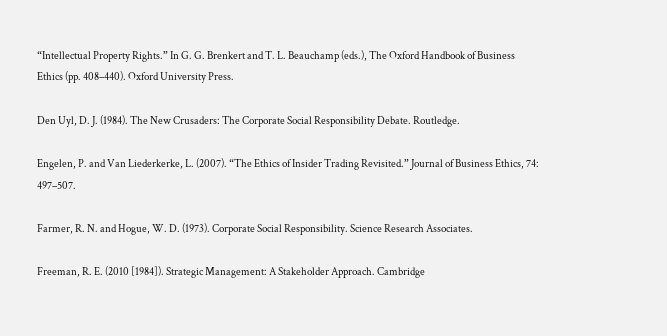“Intellectual Property Rights.” In G. G. Brenkert and T. L. Beauchamp (eds.), The Oxford Handbook of Business Ethics (pp. 408–440). Oxford University Press.

Den Uyl, D. J. (1984). The New Crusaders: The Corporate Social Responsibility Debate. Routledge.

Engelen, P. and Van Liederkerke, L. (2007). “The Ethics of Insider Trading Revisited.” Journal of Business Ethics, 74: 497–507.

Farmer, R. N. and Hogue, W. D. (1973). Corporate Social Responsibility. Science Research Associates.

Freeman, R. E. (2010 [1984]). Strategic Management: A Stakeholder Approach. Cambridge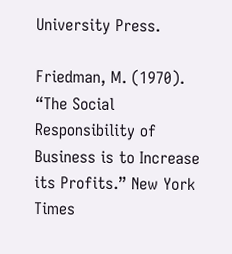University Press.

Friedman, M. (1970). “The Social Responsibility of Business is to Increase its Profits.” New York Times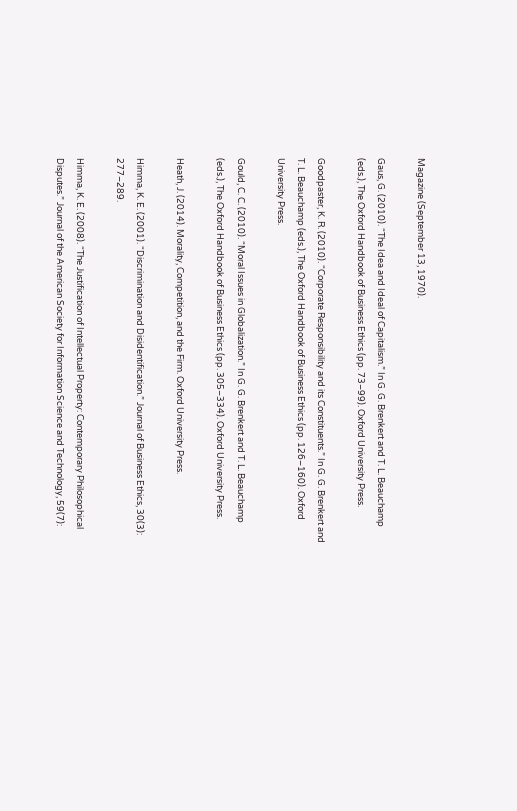Magazine (September 13, 1970).

Gaus, G. (2010). “The Idea and Ideal of Capitalism.” In G. G. Brenkert and T. L. Beauchamp (eds.), The Oxford Handbook of Business Ethics (pp. 73–99). Oxford University Press.

Goodpaster, K. R. (2010). “Corporate Responsibility and its Constituents.” In G. G. Brenkert and T. L. Beauchamp (eds.), The Oxford Handbook of Business Ethics (pp. 126–160). Oxford University Press.

Gould, C. C. (2010). “Moral Issues in Globalization.” In G. G. Brenkert and T. L. Beauchamp (eds.), The Oxford Handbook of Business Ethics (pp. 305–334). Oxford University Press.

Heath, J. (2014). Morality, Competition, and the Firm. Oxford University Press.

Himma, K. E. (2001). “Discrimination and Disidentification.” Journal of Business Ethics, 30(3): 277–289.

Himma, K. E. (2008). “The Justification of Intellectual Property: Contemporary Philosophical Disputes.” Journal of the American Society for Information Science and Technology, 59(7):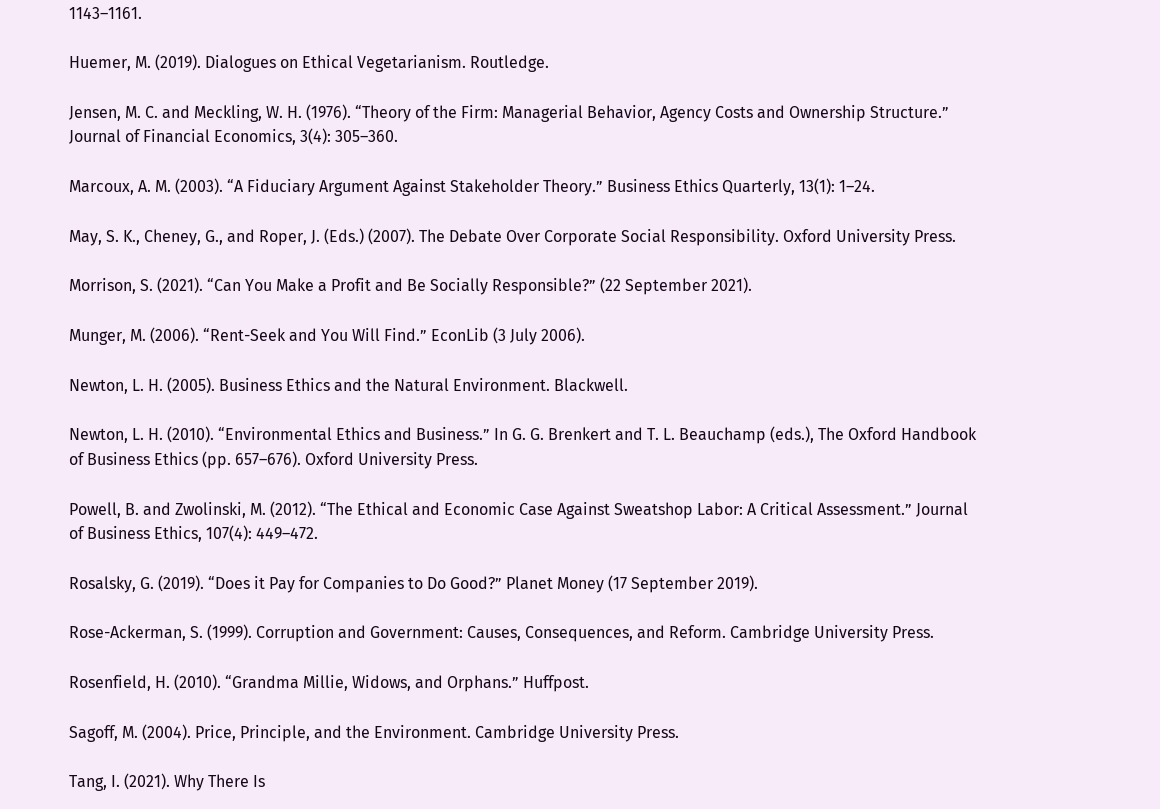1143–1161.

Huemer, M. (2019). Dialogues on Ethical Vegetarianism. Routledge.

Jensen, M. C. and Meckling, W. H. (1976). “Theory of the Firm: Managerial Behavior, Agency Costs and Ownership Structure.” Journal of Financial Economics, 3(4): 305–360.

Marcoux, A. M. (2003). “A Fiduciary Argument Against Stakeholder Theory.” Business Ethics Quarterly, 13(1): 1–24.

May, S. K., Cheney, G., and Roper, J. (Eds.) (2007). The Debate Over Corporate Social Responsibility. Oxford University Press.

Morrison, S. (2021). “Can You Make a Profit and Be Socially Responsible?” (22 September 2021).

Munger, M. (2006). “Rent-Seek and You Will Find.” EconLib (3 July 2006).

Newton, L. H. (2005). Business Ethics and the Natural Environment. Blackwell.

Newton, L. H. (2010). “Environmental Ethics and Business.” In G. G. Brenkert and T. L. Beauchamp (eds.), The Oxford Handbook of Business Ethics (pp. 657–676). Oxford University Press.

Powell, B. and Zwolinski, M. (2012). “The Ethical and Economic Case Against Sweatshop Labor: A Critical Assessment.” Journal of Business Ethics, 107(4): 449–472.

Rosalsky, G. (2019). “Does it Pay for Companies to Do Good?” Planet Money (17 September 2019).

Rose-Ackerman, S. (1999). Corruption and Government: Causes, Consequences, and Reform. Cambridge University Press.

Rosenfield, H. (2010). “Grandma Millie, Widows, and Orphans.” Huffpost.

Sagoff, M. (2004). Price, Principle, and the Environment. Cambridge University Press.

Tang, I. (2021). Why There Is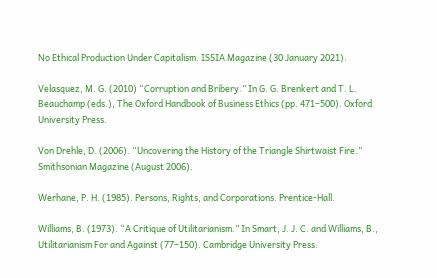No Ethical Production Under Capitalism. ISSIA Magazine (30 January 2021).

Velasquez, M. G. (2010) “Corruption and Bribery.” In G. G. Brenkert and T. L. Beauchamp (eds.), The Oxford Handbook of Business Ethics (pp. 471–500). Oxford University Press.

Von Drehle, D. (2006). “Uncovering the History of the Triangle Shirtwaist Fire.” Smithsonian Magazine (August 2006).

Werhane, P. H. (1985). Persons, Rights, and Corporations. Prentice-Hall.

Williams, B. (1973). “A Critique of Utilitarianism.” In Smart, J. J. C. and Williams, B., Utilitarianism For and Against (77–150). Cambridge University Press.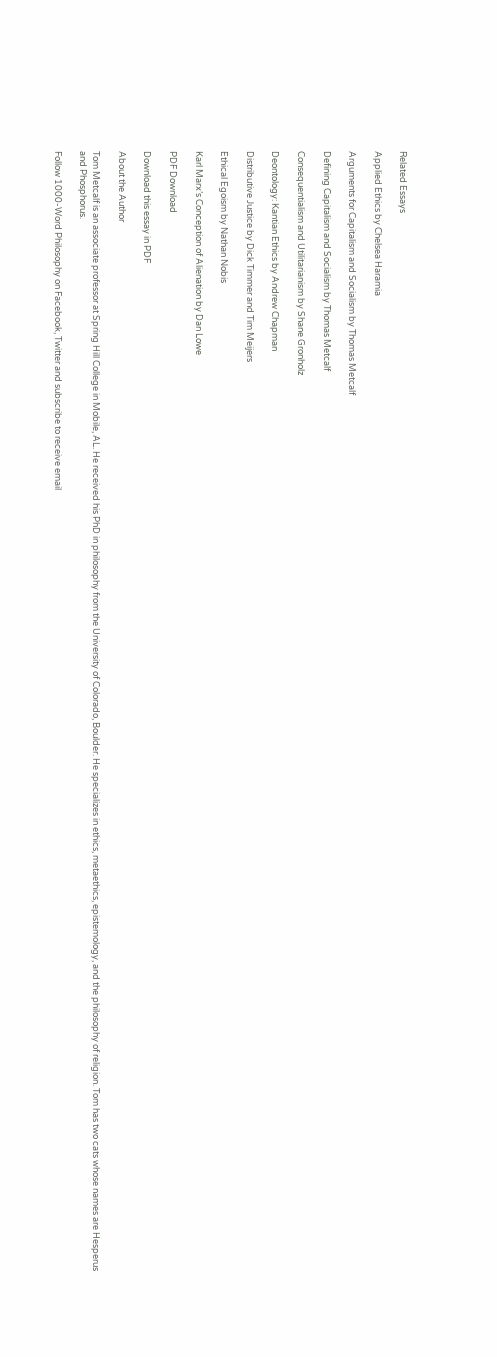Related Essays

Applied Ethics by Chelsea Haramia

Arguments for Capitalism and Socialism by Thomas Metcalf

Defining Capitalism and Socialism by Thomas Metcalf

Consequentialism and Utilitarianism by Shane Gronholz

Deontology: Kantian Ethics by Andrew Chapman

Distributive Justice by Dick Timmer and Tim Meijers

Ethical Egoism by Nathan Nobis

Karl Marx’s Conception of Alienation by Dan Lowe

PDF Download

Download this essay in PDF

About the Author

Tom Metcalf is an associate professor at Spring Hill College in Mobile, AL. He received his PhD in philosophy from the University of Colorado, Boulder. He specializes in ethics, metaethics, epistemology, and the philosophy of religion. Tom has two cats whose names are Hesperus and Phosphorus.

Follow 1000-Word Philosophy on Facebook, Twitter and subscribe to receive email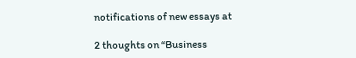notifications of new essays at

2 thoughts on “Business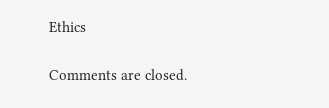Ethics

Comments are closed.